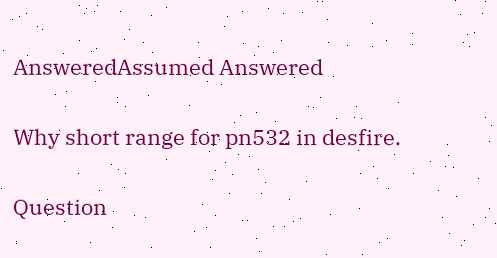AnsweredAssumed Answered

Why short range for pn532 in desfire.

Question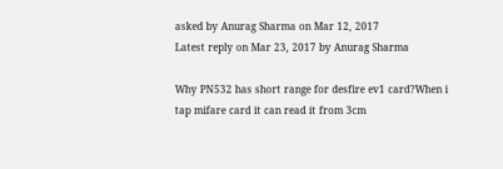asked by Anurag Sharma on Mar 12, 2017
Latest reply on Mar 23, 2017 by Anurag Sharma

Why PN532 has short range for desfire ev1 card?When i tap mifare card it can read it from 3cm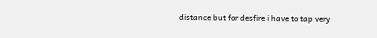distance but for desfire i have to tap very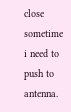close sometime i need to push to antenna.